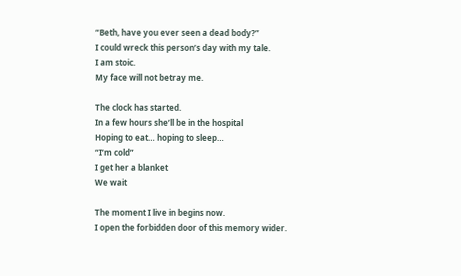“Beth, have you ever seen a dead body?”
I could wreck this person’s day with my tale.
I am stoic.
My face will not betray me.

The clock has started.
In a few hours she’ll be in the hospital
Hoping to eat… hoping to sleep…
“I’m cold”
I get her a blanket
We wait

The moment I live in begins now.
I open the forbidden door of this memory wider.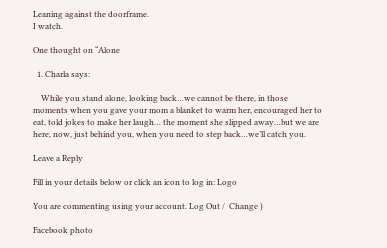Leaning against the doorframe.
I watch.

One thought on “Alone

  1. Charla says:

    While you stand alone, looking back…we cannot be there, in those moments when you gave your mom a blanket to warm her, encouraged her to eat, told jokes to make her laugh… the moment she slipped away…but we are here, now, just behind you, when you need to step back…we’ll catch you.

Leave a Reply

Fill in your details below or click an icon to log in: Logo

You are commenting using your account. Log Out /  Change )

Facebook photo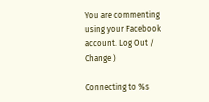You are commenting using your Facebook account. Log Out /  Change )

Connecting to %s